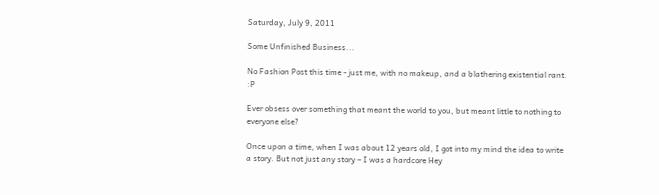Saturday, July 9, 2011

Some Unfinished Business...

No Fashion Post this time - just me, with no makeup, and a blathering existential rant. :P

Ever obsess over something that meant the world to you, but meant little to nothing to everyone else?

Once upon a time, when I was about 12 years old, I got into my mind the idea to write a story. But not just any story – I was a hardcore Hey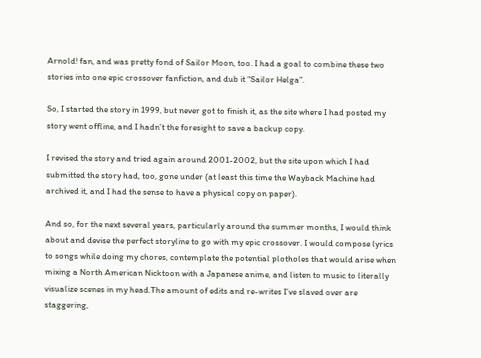Arnold! fan, and was pretty fond of Sailor Moon, too. I had a goal to combine these two stories into one epic crossover fanfiction, and dub it “Sailor Helga”.

So, I started the story in 1999, but never got to finish it, as the site where I had posted my story went offline, and I hadn’t the foresight to save a backup copy.

I revised the story and tried again around 2001-2002, but the site upon which I had submitted the story had, too, gone under (at least this time the Wayback Machine had archived it, and I had the sense to have a physical copy on paper).

And so, for the next several years, particularly around the summer months, I would think about and devise the perfect storyline to go with my epic crossover. I would compose lyrics to songs while doing my chores, contemplate the potential plotholes that would arise when mixing a North American Nicktoon with a Japanese anime, and listen to music to literally visualize scenes in my head.The amount of edits and re-writes I’ve slaved over are staggering,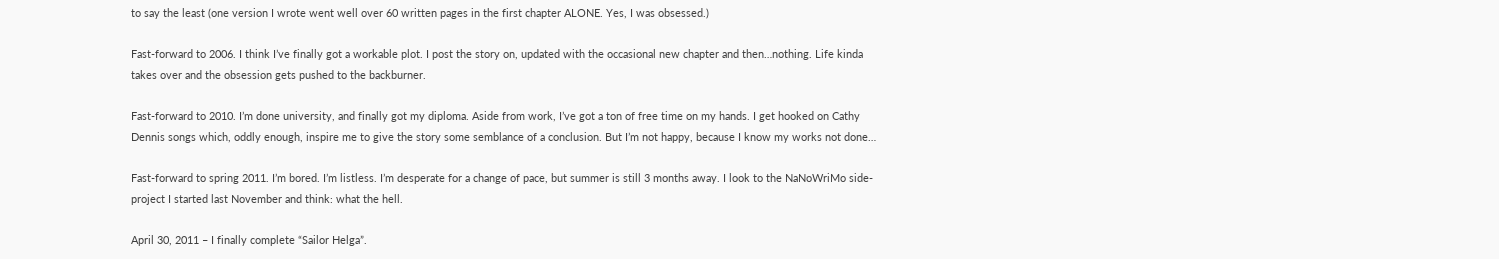to say the least (one version I wrote went well over 60 written pages in the first chapter ALONE. Yes, I was obsessed.)

Fast-forward to 2006. I think I’ve finally got a workable plot. I post the story on, updated with the occasional new chapter and then…nothing. Life kinda takes over and the obsession gets pushed to the backburner.

Fast-forward to 2010. I’m done university, and finally got my diploma. Aside from work, I’ve got a ton of free time on my hands. I get hooked on Cathy Dennis songs which, oddly enough, inspire me to give the story some semblance of a conclusion. But I’m not happy, because I know my works not done…

Fast-forward to spring 2011. I’m bored. I’m listless. I’m desperate for a change of pace, but summer is still 3 months away. I look to the NaNoWriMo side-project I started last November and think: what the hell.

April 30, 2011 – I finally complete “Sailor Helga”.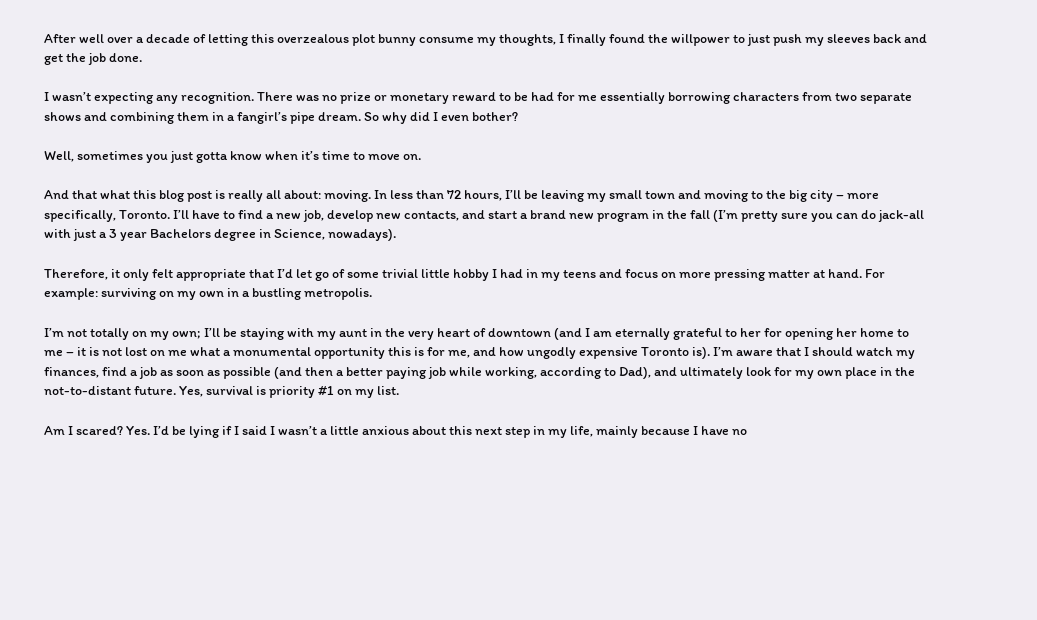After well over a decade of letting this overzealous plot bunny consume my thoughts, I finally found the willpower to just push my sleeves back and get the job done.

I wasn’t expecting any recognition. There was no prize or monetary reward to be had for me essentially borrowing characters from two separate shows and combining them in a fangirl’s pipe dream. So why did I even bother?

Well, sometimes you just gotta know when it’s time to move on.

And that what this blog post is really all about: moving. In less than 72 hours, I’ll be leaving my small town and moving to the big city – more specifically, Toronto. I’ll have to find a new job, develop new contacts, and start a brand new program in the fall (I’m pretty sure you can do jack-all with just a 3 year Bachelors degree in Science, nowadays).

Therefore, it only felt appropriate that I’d let go of some trivial little hobby I had in my teens and focus on more pressing matter at hand. For example: surviving on my own in a bustling metropolis.

I’m not totally on my own; I’ll be staying with my aunt in the very heart of downtown (and I am eternally grateful to her for opening her home to me – it is not lost on me what a monumental opportunity this is for me, and how ungodly expensive Toronto is). I’m aware that I should watch my finances, find a job as soon as possible (and then a better paying job while working, according to Dad), and ultimately look for my own place in the not-to-distant future. Yes, survival is priority #1 on my list.

Am I scared? Yes. I’d be lying if I said I wasn’t a little anxious about this next step in my life, mainly because I have no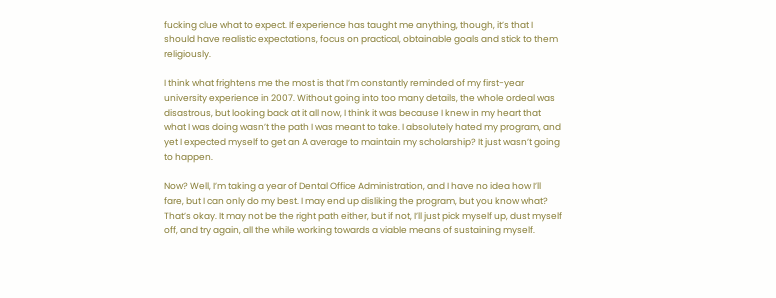fucking clue what to expect. If experience has taught me anything, though, it’s that I should have realistic expectations, focus on practical, obtainable goals and stick to them religiously.

I think what frightens me the most is that I’m constantly reminded of my first-year university experience in 2007. Without going into too many details, the whole ordeal was disastrous, but looking back at it all now, I think it was because I knew in my heart that what I was doing wasn’t the path I was meant to take. I absolutely hated my program, and yet I expected myself to get an A average to maintain my scholarship? It just wasn’t going to happen.

Now? Well, I’m taking a year of Dental Office Administration, and I have no idea how I’ll fare, but I can only do my best. I may end up disliking the program, but you know what? That’s okay. It may not be the right path either, but if not, I’ll just pick myself up, dust myself off, and try again, all the while working towards a viable means of sustaining myself.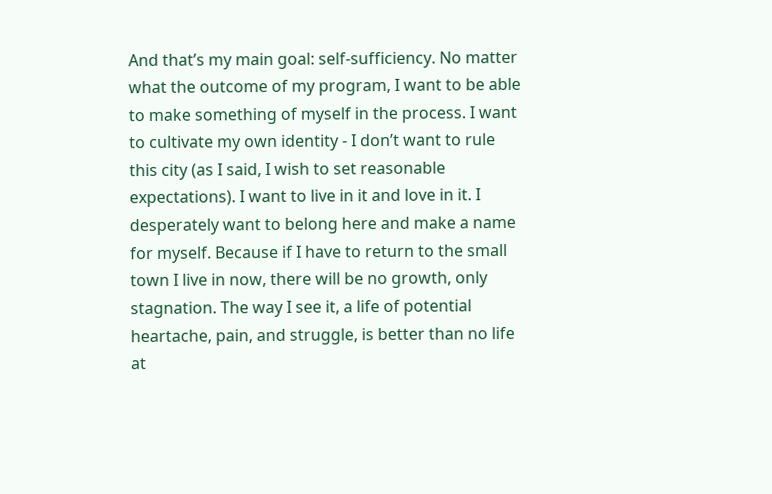And that’s my main goal: self-sufficiency. No matter what the outcome of my program, I want to be able to make something of myself in the process. I want to cultivate my own identity - I don’t want to rule this city (as I said, I wish to set reasonable expectations). I want to live in it and love in it. I desperately want to belong here and make a name for myself. Because if I have to return to the small town I live in now, there will be no growth, only stagnation. The way I see it, a life of potential heartache, pain, and struggle, is better than no life at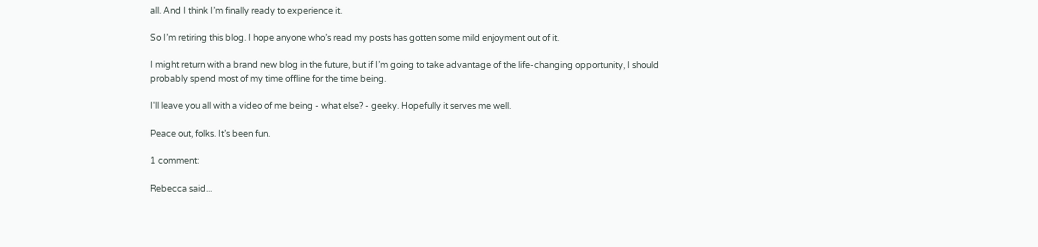all. And I think I’m finally ready to experience it.

So I’m retiring this blog. I hope anyone who’s read my posts has gotten some mild enjoyment out of it.

I might return with a brand new blog in the future, but if I’m going to take advantage of the life-changing opportunity, I should probably spend most of my time offline for the time being.

I'll leave you all with a video of me being - what else? - geeky. Hopefully it serves me well.

Peace out, folks. It’s been fun.

1 comment:

Rebecca said...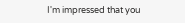I'm impressed that you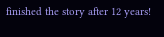finished the story after 12 years!